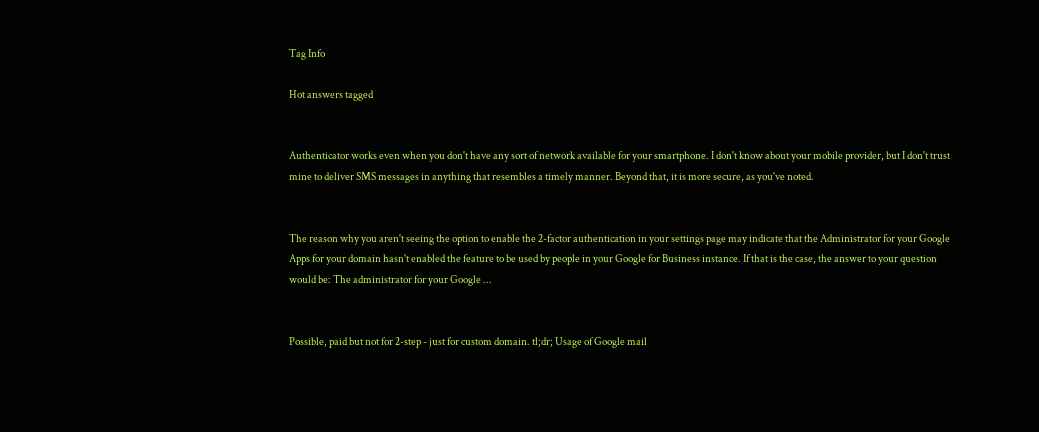Tag Info

Hot answers tagged


Authenticator works even when you don't have any sort of network available for your smartphone. I don't know about your mobile provider, but I don't trust mine to deliver SMS messages in anything that resembles a timely manner. Beyond that, it is more secure, as you've noted.


The reason why you aren't seeing the option to enable the 2-factor authentication in your settings page may indicate that the Administrator for your Google Apps for your domain hasn't enabled the feature to be used by people in your Google for Business instance. If that is the case, the answer to your question would be: The administrator for your Google ...


Possible, paid but not for 2-step - just for custom domain. tl;dr; Usage of Google mail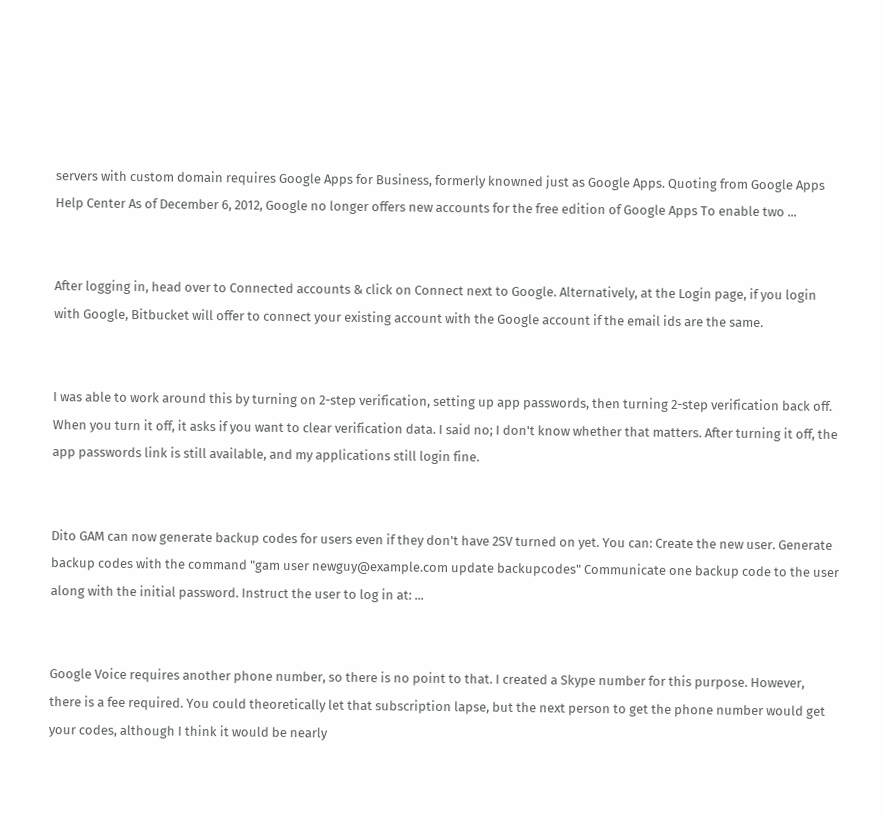servers with custom domain requires Google Apps for Business, formerly knowned just as Google Apps. Quoting from Google Apps Help Center As of December 6, 2012, Google no longer offers new accounts for the free edition of Google Apps To enable two ...


After logging in, head over to Connected accounts & click on Connect next to Google. Alternatively, at the Login page, if you login with Google, Bitbucket will offer to connect your existing account with the Google account if the email ids are the same.


I was able to work around this by turning on 2-step verification, setting up app passwords, then turning 2-step verification back off. When you turn it off, it asks if you want to clear verification data. I said no; I don't know whether that matters. After turning it off, the app passwords link is still available, and my applications still login fine.


Dito GAM can now generate backup codes for users even if they don't have 2SV turned on yet. You can: Create the new user. Generate backup codes with the command "gam user newguy@example.com update backupcodes" Communicate one backup code to the user along with the initial password. Instruct the user to log in at: ...


Google Voice requires another phone number, so there is no point to that. I created a Skype number for this purpose. However, there is a fee required. You could theoretically let that subscription lapse, but the next person to get the phone number would get your codes, although I think it would be nearly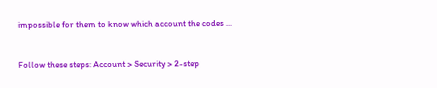impossible for them to know which account the codes ...


Follow these steps: Account > Security > 2-step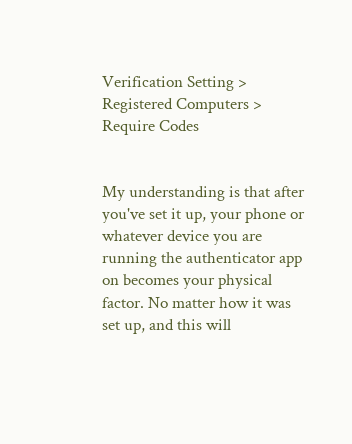Verification Setting > Registered Computers > Require Codes


My understanding is that after you've set it up, your phone or whatever device you are running the authenticator app on becomes your physical factor. No matter how it was set up, and this will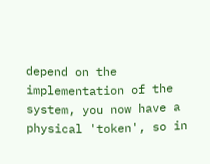depend on the implementation of the system, you now have a physical 'token', so in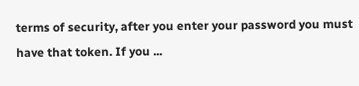terms of security, after you enter your password you must have that token. If you ...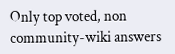Only top voted, non community-wiki answers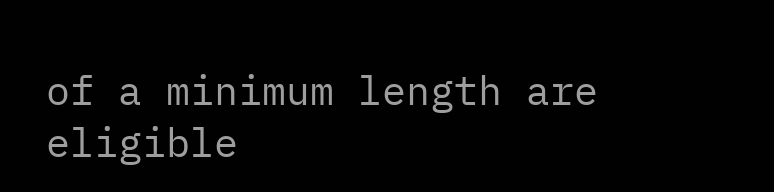of a minimum length are eligible